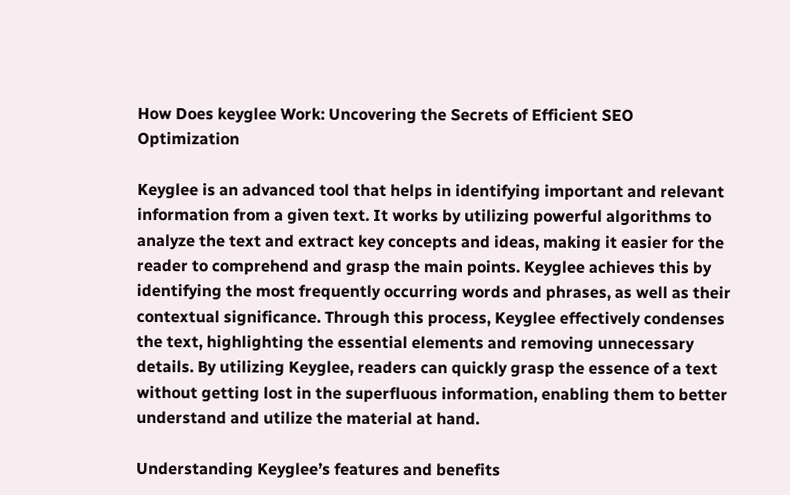How Does keyglee Work: Uncovering the Secrets of Efficient SEO Optimization

Keyglee is an advanced tool that helps in identifying important and relevant information from a given text. It works by utilizing powerful algorithms to analyze the text and extract key concepts and ideas, making it easier for the reader to comprehend and grasp the main points. Keyglee achieves this by identifying the most frequently occurring words and phrases, as well as their contextual significance. Through this process, Keyglee effectively condenses the text, highlighting the essential elements and removing unnecessary details. By utilizing Keyglee, readers can quickly grasp the essence of a text without getting lost in the superfluous information, enabling them to better understand and utilize the material at hand.

Understanding Keyglee’s features and benefits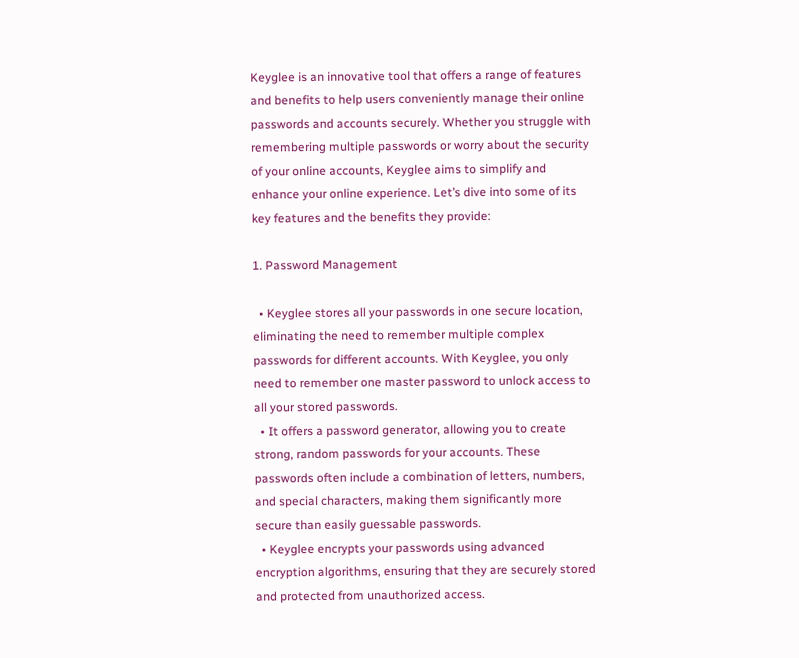Keyglee is an innovative tool that offers a range of features and benefits to help users conveniently manage their online passwords and accounts securely. Whether you struggle with remembering multiple passwords or worry about the security of your online accounts, Keyglee aims to simplify and enhance your online experience. Let’s dive into some of its key features and the benefits they provide:

1. Password Management

  • Keyglee stores all your passwords in one secure location, eliminating the need to remember multiple complex passwords for different accounts. With Keyglee, you only need to remember one master password to unlock access to all your stored passwords.
  • It offers a password generator, allowing you to create strong, random passwords for your accounts. These passwords often include a combination of letters, numbers, and special characters, making them significantly more secure than easily guessable passwords.
  • Keyglee encrypts your passwords using advanced encryption algorithms, ensuring that they are securely stored and protected from unauthorized access.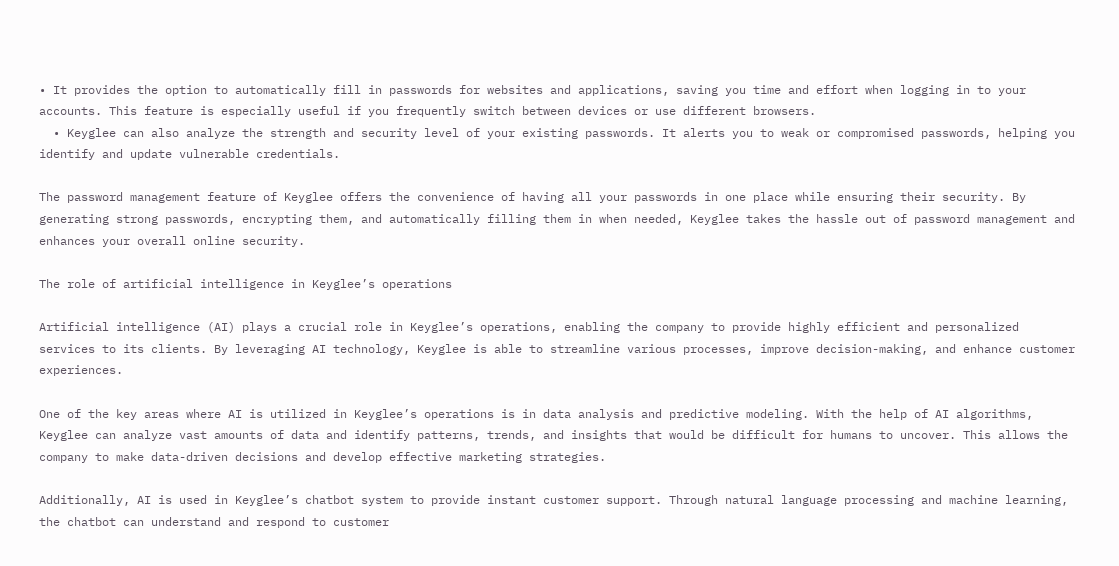• It provides the option to automatically fill in passwords for websites and applications, saving you time and effort when logging in to your accounts. This feature is especially useful if you frequently switch between devices or use different browsers.
  • Keyglee can also analyze the strength and security level of your existing passwords. It alerts you to weak or compromised passwords, helping you identify and update vulnerable credentials.

The password management feature of Keyglee offers the convenience of having all your passwords in one place while ensuring their security. By generating strong passwords, encrypting them, and automatically filling them in when needed, Keyglee takes the hassle out of password management and enhances your overall online security.

The role of artificial intelligence in Keyglee’s operations

Artificial intelligence (AI) plays a crucial role in Keyglee’s operations, enabling the company to provide highly efficient and personalized services to its clients. By leveraging AI technology, Keyglee is able to streamline various processes, improve decision-making, and enhance customer experiences.

One of the key areas where AI is utilized in Keyglee’s operations is in data analysis and predictive modeling. With the help of AI algorithms, Keyglee can analyze vast amounts of data and identify patterns, trends, and insights that would be difficult for humans to uncover. This allows the company to make data-driven decisions and develop effective marketing strategies.

Additionally, AI is used in Keyglee’s chatbot system to provide instant customer support. Through natural language processing and machine learning, the chatbot can understand and respond to customer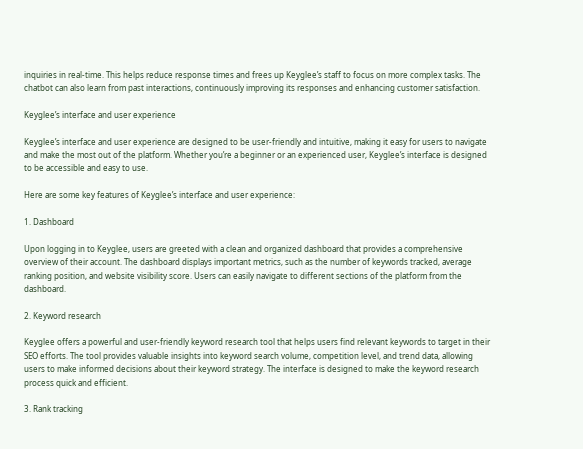inquiries in real-time. This helps reduce response times and frees up Keyglee’s staff to focus on more complex tasks. The chatbot can also learn from past interactions, continuously improving its responses and enhancing customer satisfaction.

Keyglee’s interface and user experience

Keyglee’s interface and user experience are designed to be user-friendly and intuitive, making it easy for users to navigate and make the most out of the platform. Whether you’re a beginner or an experienced user, Keyglee’s interface is designed to be accessible and easy to use.

Here are some key features of Keyglee’s interface and user experience:

1. Dashboard

Upon logging in to Keyglee, users are greeted with a clean and organized dashboard that provides a comprehensive overview of their account. The dashboard displays important metrics, such as the number of keywords tracked, average ranking position, and website visibility score. Users can easily navigate to different sections of the platform from the dashboard.

2. Keyword research

Keyglee offers a powerful and user-friendly keyword research tool that helps users find relevant keywords to target in their SEO efforts. The tool provides valuable insights into keyword search volume, competition level, and trend data, allowing users to make informed decisions about their keyword strategy. The interface is designed to make the keyword research process quick and efficient.

3. Rank tracking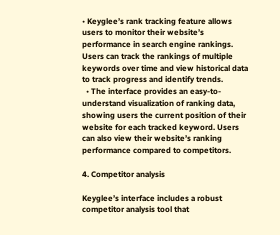• Keyglee’s rank tracking feature allows users to monitor their website’s performance in search engine rankings. Users can track the rankings of multiple keywords over time and view historical data to track progress and identify trends.
  • The interface provides an easy-to-understand visualization of ranking data, showing users the current position of their website for each tracked keyword. Users can also view their website’s ranking performance compared to competitors.

4. Competitor analysis

Keyglee’s interface includes a robust competitor analysis tool that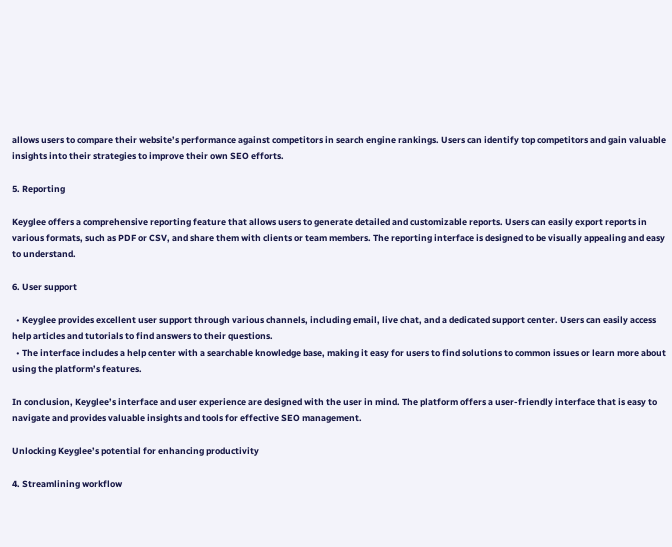allows users to compare their website’s performance against competitors in search engine rankings. Users can identify top competitors and gain valuable insights into their strategies to improve their own SEO efforts.

5. Reporting

Keyglee offers a comprehensive reporting feature that allows users to generate detailed and customizable reports. Users can easily export reports in various formats, such as PDF or CSV, and share them with clients or team members. The reporting interface is designed to be visually appealing and easy to understand.

6. User support

  • Keyglee provides excellent user support through various channels, including email, live chat, and a dedicated support center. Users can easily access help articles and tutorials to find answers to their questions.
  • The interface includes a help center with a searchable knowledge base, making it easy for users to find solutions to common issues or learn more about using the platform’s features.

In conclusion, Keyglee’s interface and user experience are designed with the user in mind. The platform offers a user-friendly interface that is easy to navigate and provides valuable insights and tools for effective SEO management.

Unlocking Keyglee’s potential for enhancing productivity

4. Streamlining workflow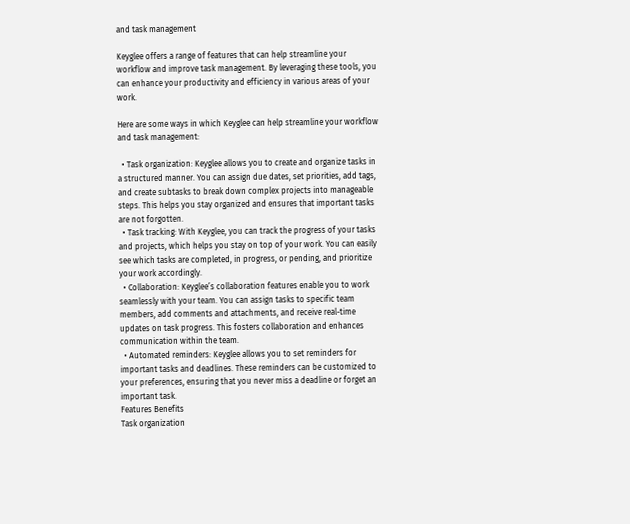and task management

Keyglee offers a range of features that can help streamline your workflow and improve task management. By leveraging these tools, you can enhance your productivity and efficiency in various areas of your work.

Here are some ways in which Keyglee can help streamline your workflow and task management:

  • Task organization: Keyglee allows you to create and organize tasks in a structured manner. You can assign due dates, set priorities, add tags, and create subtasks to break down complex projects into manageable steps. This helps you stay organized and ensures that important tasks are not forgotten.
  • Task tracking: With Keyglee, you can track the progress of your tasks and projects, which helps you stay on top of your work. You can easily see which tasks are completed, in progress, or pending, and prioritize your work accordingly.
  • Collaboration: Keyglee’s collaboration features enable you to work seamlessly with your team. You can assign tasks to specific team members, add comments and attachments, and receive real-time updates on task progress. This fosters collaboration and enhances communication within the team.
  • Automated reminders: Keyglee allows you to set reminders for important tasks and deadlines. These reminders can be customized to your preferences, ensuring that you never miss a deadline or forget an important task.
Features Benefits
Task organization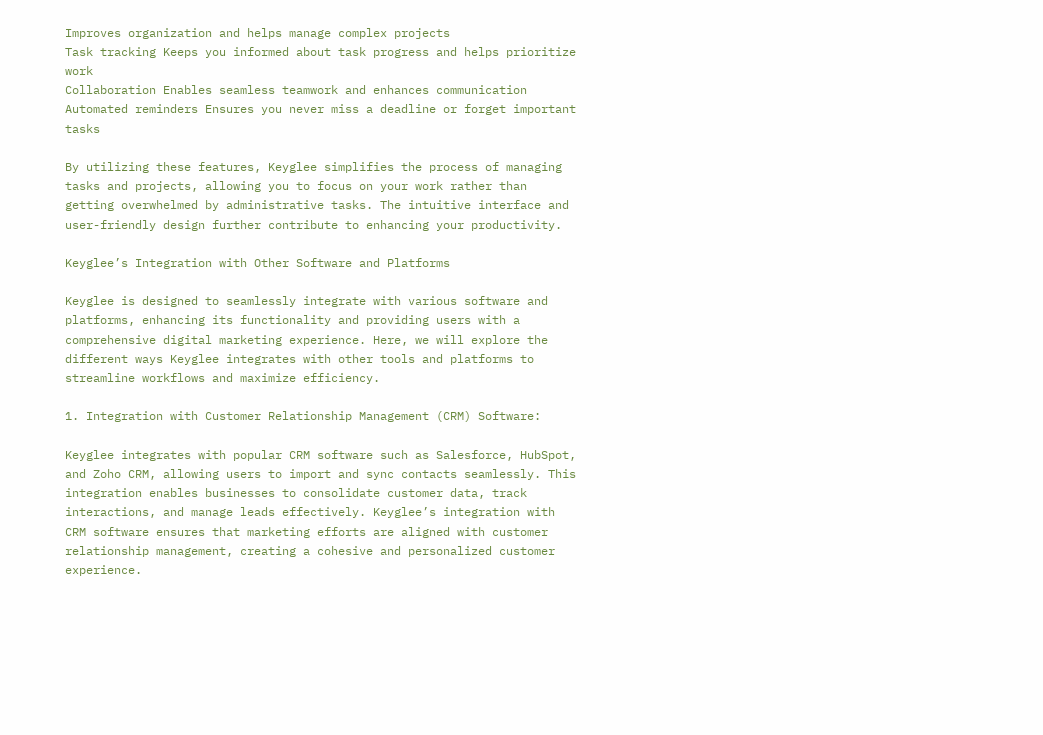Improves organization and helps manage complex projects
Task tracking Keeps you informed about task progress and helps prioritize work
Collaboration Enables seamless teamwork and enhances communication
Automated reminders Ensures you never miss a deadline or forget important tasks

By utilizing these features, Keyglee simplifies the process of managing tasks and projects, allowing you to focus on your work rather than getting overwhelmed by administrative tasks. The intuitive interface and user-friendly design further contribute to enhancing your productivity.

Keyglee’s Integration with Other Software and Platforms

Keyglee is designed to seamlessly integrate with various software and platforms, enhancing its functionality and providing users with a comprehensive digital marketing experience. Here, we will explore the different ways Keyglee integrates with other tools and platforms to streamline workflows and maximize efficiency.

1. Integration with Customer Relationship Management (CRM) Software:

Keyglee integrates with popular CRM software such as Salesforce, HubSpot, and Zoho CRM, allowing users to import and sync contacts seamlessly. This integration enables businesses to consolidate customer data, track interactions, and manage leads effectively. Keyglee’s integration with CRM software ensures that marketing efforts are aligned with customer relationship management, creating a cohesive and personalized customer experience.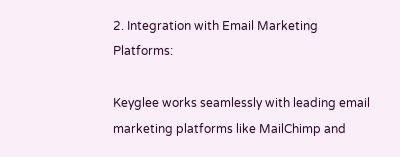2. Integration with Email Marketing Platforms:

Keyglee works seamlessly with leading email marketing platforms like MailChimp and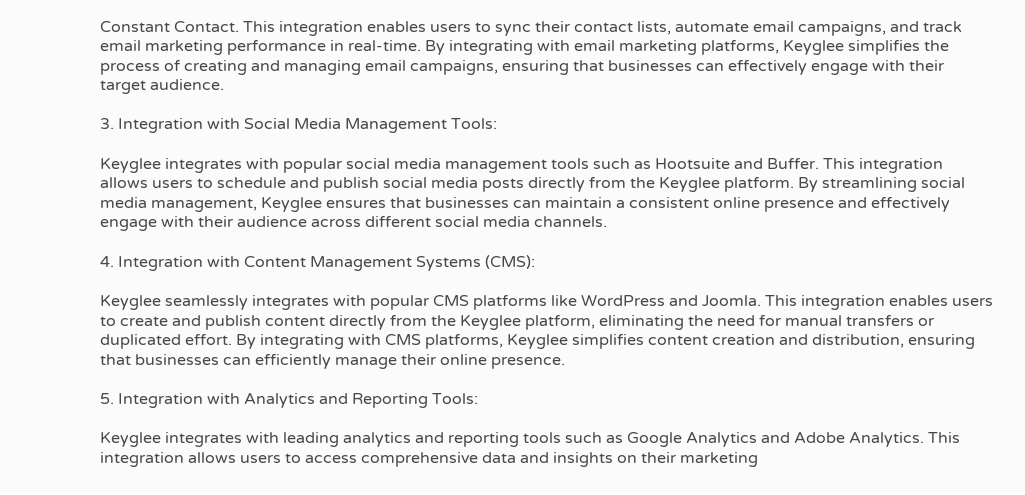Constant Contact. This integration enables users to sync their contact lists, automate email campaigns, and track email marketing performance in real-time. By integrating with email marketing platforms, Keyglee simplifies the process of creating and managing email campaigns, ensuring that businesses can effectively engage with their target audience.

3. Integration with Social Media Management Tools:

Keyglee integrates with popular social media management tools such as Hootsuite and Buffer. This integration allows users to schedule and publish social media posts directly from the Keyglee platform. By streamlining social media management, Keyglee ensures that businesses can maintain a consistent online presence and effectively engage with their audience across different social media channels.

4. Integration with Content Management Systems (CMS):

Keyglee seamlessly integrates with popular CMS platforms like WordPress and Joomla. This integration enables users to create and publish content directly from the Keyglee platform, eliminating the need for manual transfers or duplicated effort. By integrating with CMS platforms, Keyglee simplifies content creation and distribution, ensuring that businesses can efficiently manage their online presence.

5. Integration with Analytics and Reporting Tools:

Keyglee integrates with leading analytics and reporting tools such as Google Analytics and Adobe Analytics. This integration allows users to access comprehensive data and insights on their marketing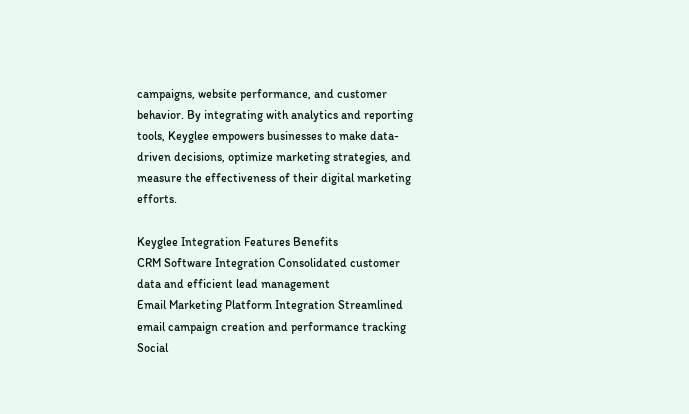campaigns, website performance, and customer behavior. By integrating with analytics and reporting tools, Keyglee empowers businesses to make data-driven decisions, optimize marketing strategies, and measure the effectiveness of their digital marketing efforts.

Keyglee Integration Features Benefits
CRM Software Integration Consolidated customer data and efficient lead management
Email Marketing Platform Integration Streamlined email campaign creation and performance tracking
Social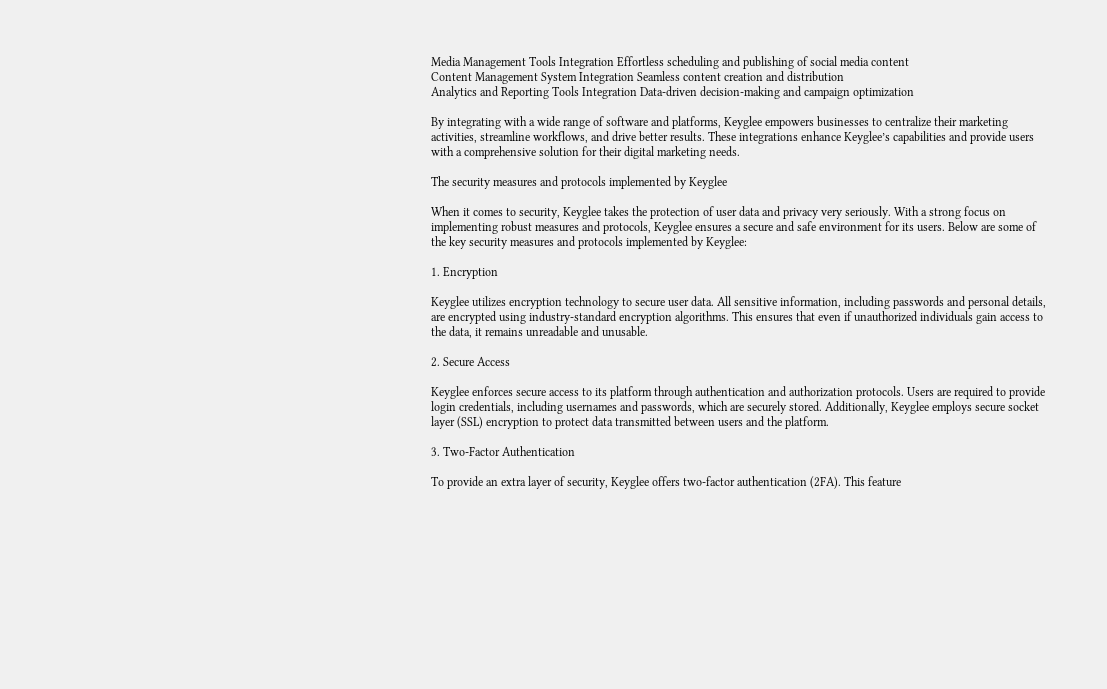Media Management Tools Integration Effortless scheduling and publishing of social media content
Content Management System Integration Seamless content creation and distribution
Analytics and Reporting Tools Integration Data-driven decision-making and campaign optimization

By integrating with a wide range of software and platforms, Keyglee empowers businesses to centralize their marketing activities, streamline workflows, and drive better results. These integrations enhance Keyglee’s capabilities and provide users with a comprehensive solution for their digital marketing needs.

The security measures and protocols implemented by Keyglee

When it comes to security, Keyglee takes the protection of user data and privacy very seriously. With a strong focus on implementing robust measures and protocols, Keyglee ensures a secure and safe environment for its users. Below are some of the key security measures and protocols implemented by Keyglee:

1. Encryption

Keyglee utilizes encryption technology to secure user data. All sensitive information, including passwords and personal details, are encrypted using industry-standard encryption algorithms. This ensures that even if unauthorized individuals gain access to the data, it remains unreadable and unusable.

2. Secure Access

Keyglee enforces secure access to its platform through authentication and authorization protocols. Users are required to provide login credentials, including usernames and passwords, which are securely stored. Additionally, Keyglee employs secure socket layer (SSL) encryption to protect data transmitted between users and the platform.

3. Two-Factor Authentication

To provide an extra layer of security, Keyglee offers two-factor authentication (2FA). This feature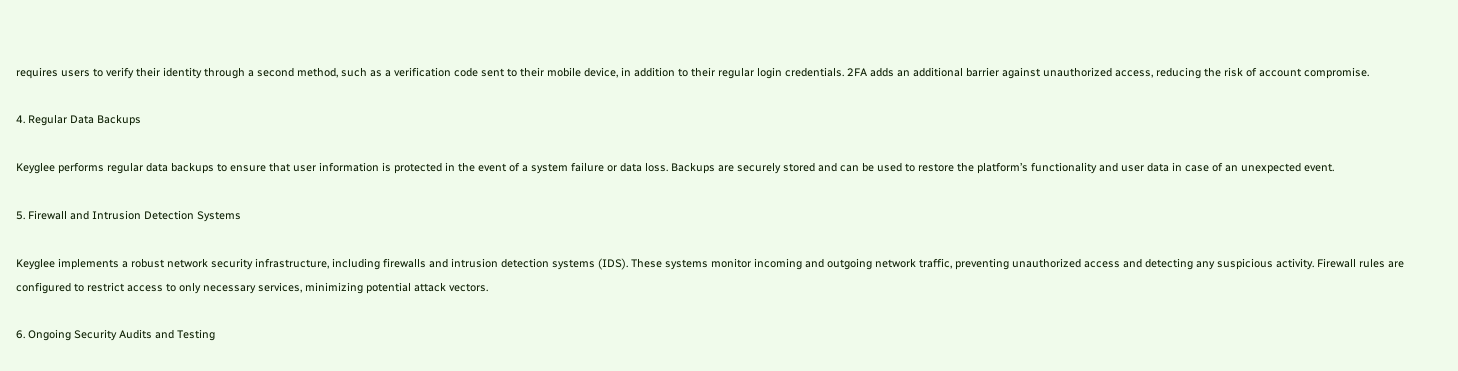requires users to verify their identity through a second method, such as a verification code sent to their mobile device, in addition to their regular login credentials. 2FA adds an additional barrier against unauthorized access, reducing the risk of account compromise.

4. Regular Data Backups

Keyglee performs regular data backups to ensure that user information is protected in the event of a system failure or data loss. Backups are securely stored and can be used to restore the platform’s functionality and user data in case of an unexpected event.

5. Firewall and Intrusion Detection Systems

Keyglee implements a robust network security infrastructure, including firewalls and intrusion detection systems (IDS). These systems monitor incoming and outgoing network traffic, preventing unauthorized access and detecting any suspicious activity. Firewall rules are configured to restrict access to only necessary services, minimizing potential attack vectors.

6. Ongoing Security Audits and Testing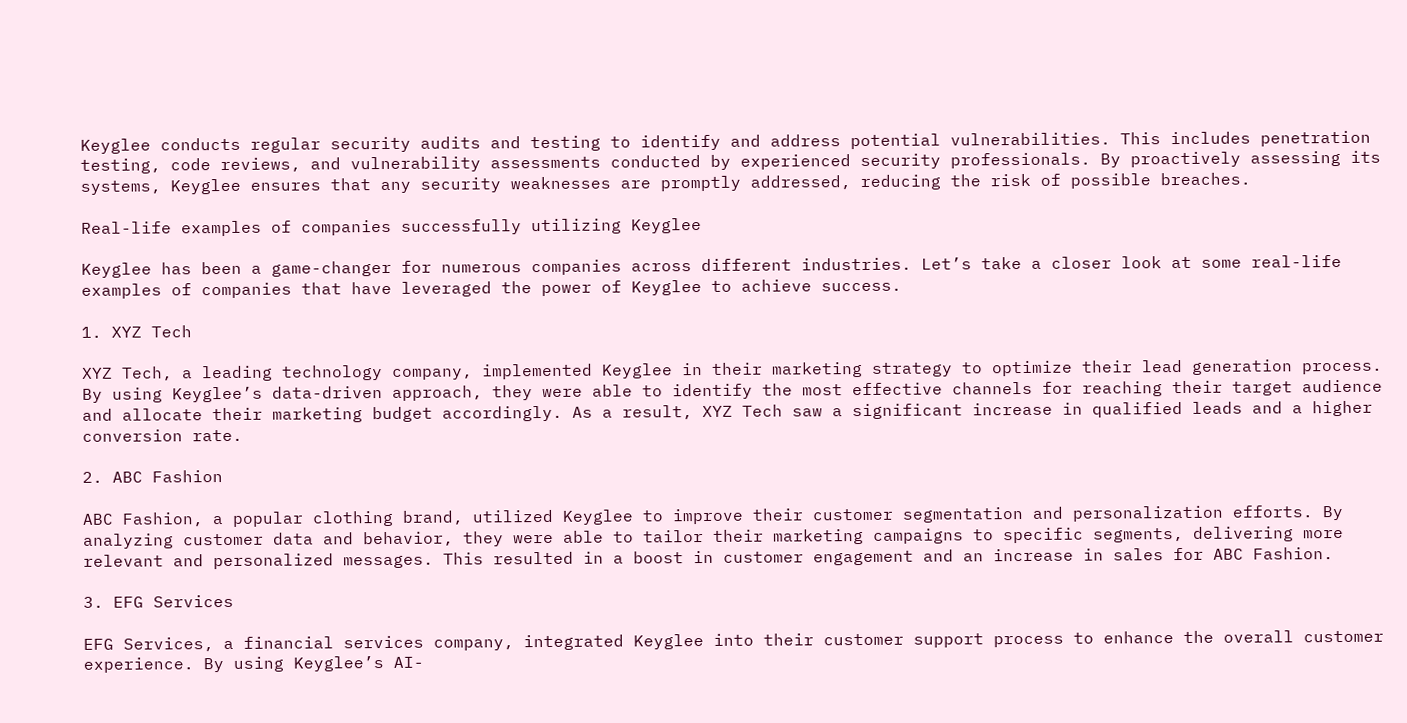Keyglee conducts regular security audits and testing to identify and address potential vulnerabilities. This includes penetration testing, code reviews, and vulnerability assessments conducted by experienced security professionals. By proactively assessing its systems, Keyglee ensures that any security weaknesses are promptly addressed, reducing the risk of possible breaches.

Real-life examples of companies successfully utilizing Keyglee

Keyglee has been a game-changer for numerous companies across different industries. Let’s take a closer look at some real-life examples of companies that have leveraged the power of Keyglee to achieve success.

1. XYZ Tech

XYZ Tech, a leading technology company, implemented Keyglee in their marketing strategy to optimize their lead generation process. By using Keyglee’s data-driven approach, they were able to identify the most effective channels for reaching their target audience and allocate their marketing budget accordingly. As a result, XYZ Tech saw a significant increase in qualified leads and a higher conversion rate.

2. ABC Fashion

ABC Fashion, a popular clothing brand, utilized Keyglee to improve their customer segmentation and personalization efforts. By analyzing customer data and behavior, they were able to tailor their marketing campaigns to specific segments, delivering more relevant and personalized messages. This resulted in a boost in customer engagement and an increase in sales for ABC Fashion.

3. EFG Services

EFG Services, a financial services company, integrated Keyglee into their customer support process to enhance the overall customer experience. By using Keyglee’s AI-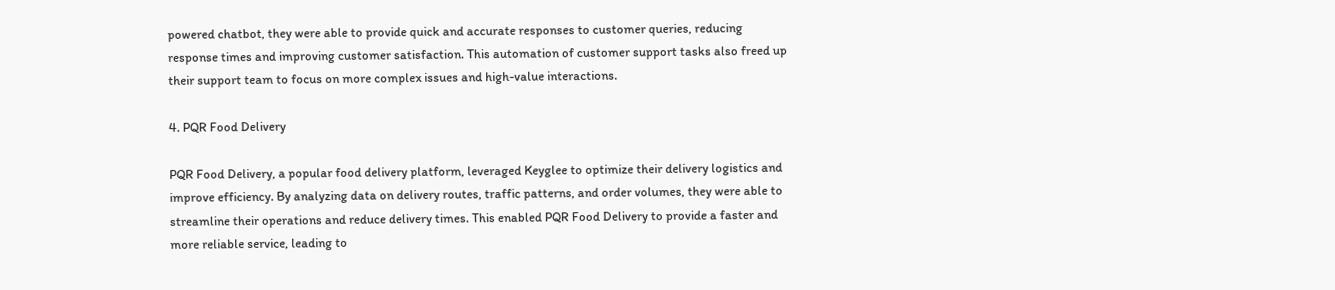powered chatbot, they were able to provide quick and accurate responses to customer queries, reducing response times and improving customer satisfaction. This automation of customer support tasks also freed up their support team to focus on more complex issues and high-value interactions.

4. PQR Food Delivery

PQR Food Delivery, a popular food delivery platform, leveraged Keyglee to optimize their delivery logistics and improve efficiency. By analyzing data on delivery routes, traffic patterns, and order volumes, they were able to streamline their operations and reduce delivery times. This enabled PQR Food Delivery to provide a faster and more reliable service, leading to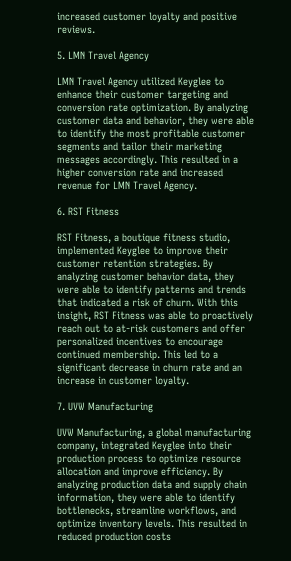increased customer loyalty and positive reviews.

5. LMN Travel Agency

LMN Travel Agency utilized Keyglee to enhance their customer targeting and conversion rate optimization. By analyzing customer data and behavior, they were able to identify the most profitable customer segments and tailor their marketing messages accordingly. This resulted in a higher conversion rate and increased revenue for LMN Travel Agency.

6. RST Fitness

RST Fitness, a boutique fitness studio, implemented Keyglee to improve their customer retention strategies. By analyzing customer behavior data, they were able to identify patterns and trends that indicated a risk of churn. With this insight, RST Fitness was able to proactively reach out to at-risk customers and offer personalized incentives to encourage continued membership. This led to a significant decrease in churn rate and an increase in customer loyalty.

7. UVW Manufacturing

UVW Manufacturing, a global manufacturing company, integrated Keyglee into their production process to optimize resource allocation and improve efficiency. By analyzing production data and supply chain information, they were able to identify bottlenecks, streamline workflows, and optimize inventory levels. This resulted in reduced production costs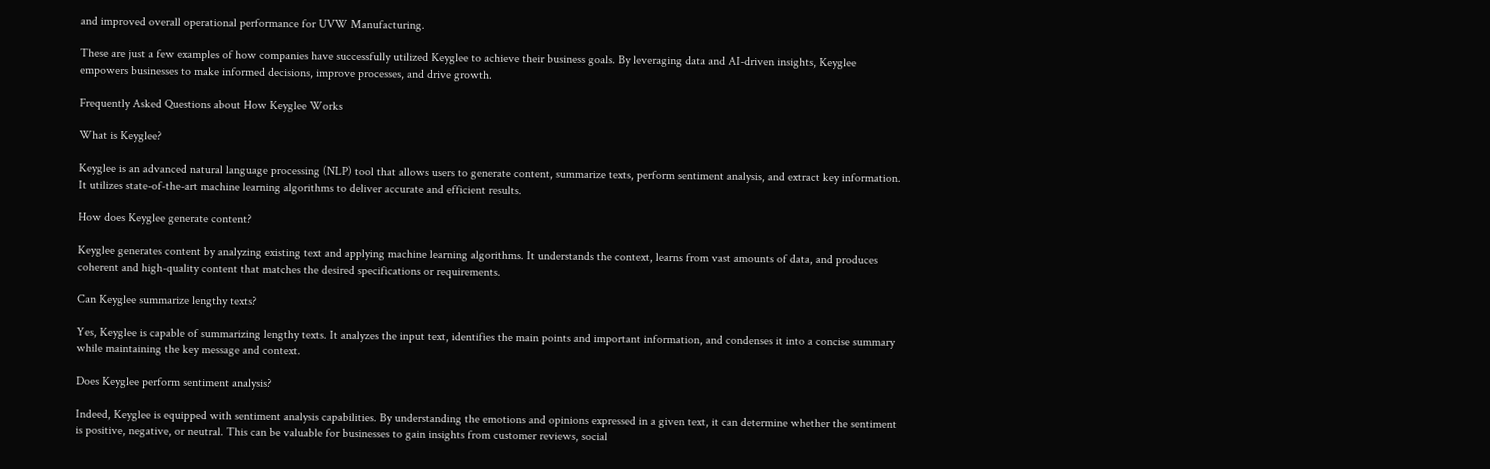and improved overall operational performance for UVW Manufacturing.

These are just a few examples of how companies have successfully utilized Keyglee to achieve their business goals. By leveraging data and AI-driven insights, Keyglee empowers businesses to make informed decisions, improve processes, and drive growth.

Frequently Asked Questions about How Keyglee Works

What is Keyglee?

Keyglee is an advanced natural language processing (NLP) tool that allows users to generate content, summarize texts, perform sentiment analysis, and extract key information. It utilizes state-of-the-art machine learning algorithms to deliver accurate and efficient results.

How does Keyglee generate content?

Keyglee generates content by analyzing existing text and applying machine learning algorithms. It understands the context, learns from vast amounts of data, and produces coherent and high-quality content that matches the desired specifications or requirements.

Can Keyglee summarize lengthy texts?

Yes, Keyglee is capable of summarizing lengthy texts. It analyzes the input text, identifies the main points and important information, and condenses it into a concise summary while maintaining the key message and context.

Does Keyglee perform sentiment analysis?

Indeed, Keyglee is equipped with sentiment analysis capabilities. By understanding the emotions and opinions expressed in a given text, it can determine whether the sentiment is positive, negative, or neutral. This can be valuable for businesses to gain insights from customer reviews, social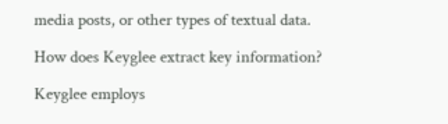media posts, or other types of textual data.

How does Keyglee extract key information?

Keyglee employs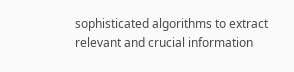sophisticated algorithms to extract relevant and crucial information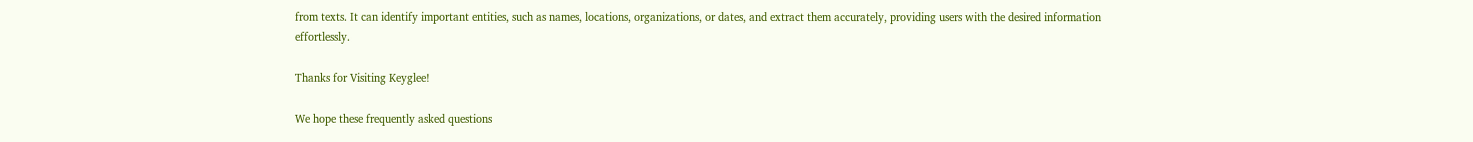from texts. It can identify important entities, such as names, locations, organizations, or dates, and extract them accurately, providing users with the desired information effortlessly.

Thanks for Visiting Keyglee!

We hope these frequently asked questions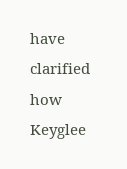have clarified how Keyglee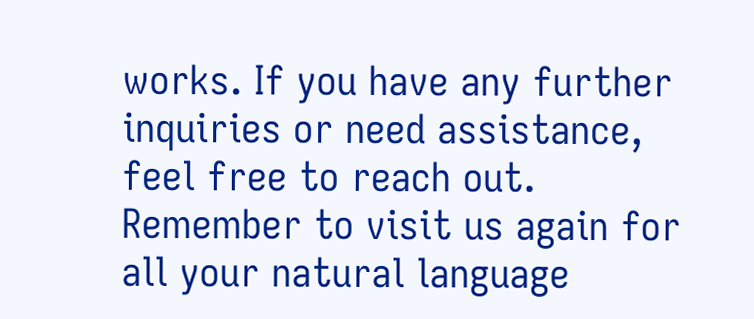works. If you have any further inquiries or need assistance, feel free to reach out. Remember to visit us again for all your natural language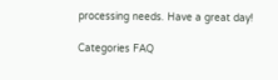processing needs. Have a great day!

Categories FAQ